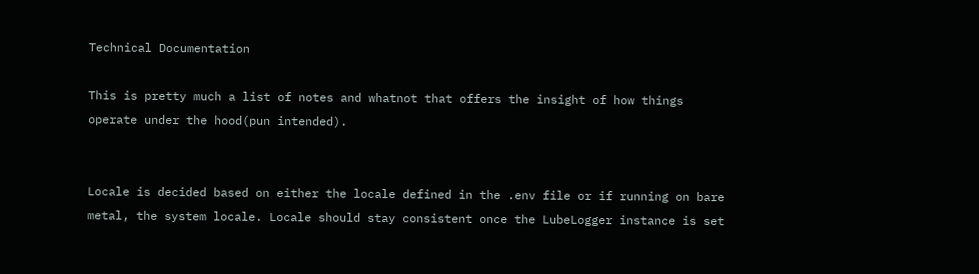Technical Documentation

This is pretty much a list of notes and whatnot that offers the insight of how things operate under the hood(pun intended).


Locale is decided based on either the locale defined in the .env file or if running on bare metal, the system locale. Locale should stay consistent once the LubeLogger instance is set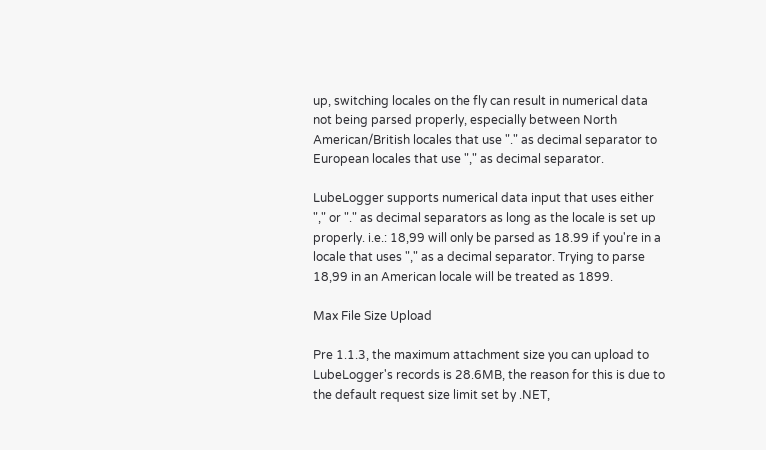up, switching locales on the fly can result in numerical data not being parsed properly, especially between North American/British locales that use "." as decimal separator to European locales that use "," as decimal separator.

LubeLogger supports numerical data input that uses either "," or "." as decimal separators as long as the locale is set up properly. i.e.: 18,99 will only be parsed as 18.99 if you're in a locale that uses "," as a decimal separator. Trying to parse 18,99 in an American locale will be treated as 1899.

Max File Size Upload

Pre 1.1.3, the maximum attachment size you can upload to LubeLogger's records is 28.6MB, the reason for this is due to the default request size limit set by .NET,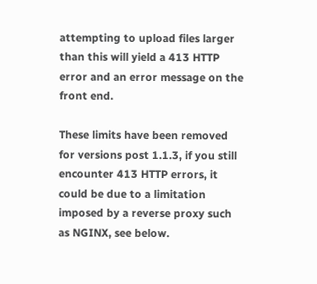attempting to upload files larger than this will yield a 413 HTTP error and an error message on the front end.

These limits have been removed for versions post 1.1.3, if you still encounter 413 HTTP errors, it could be due to a limitation imposed by a reverse proxy such as NGINX, see below.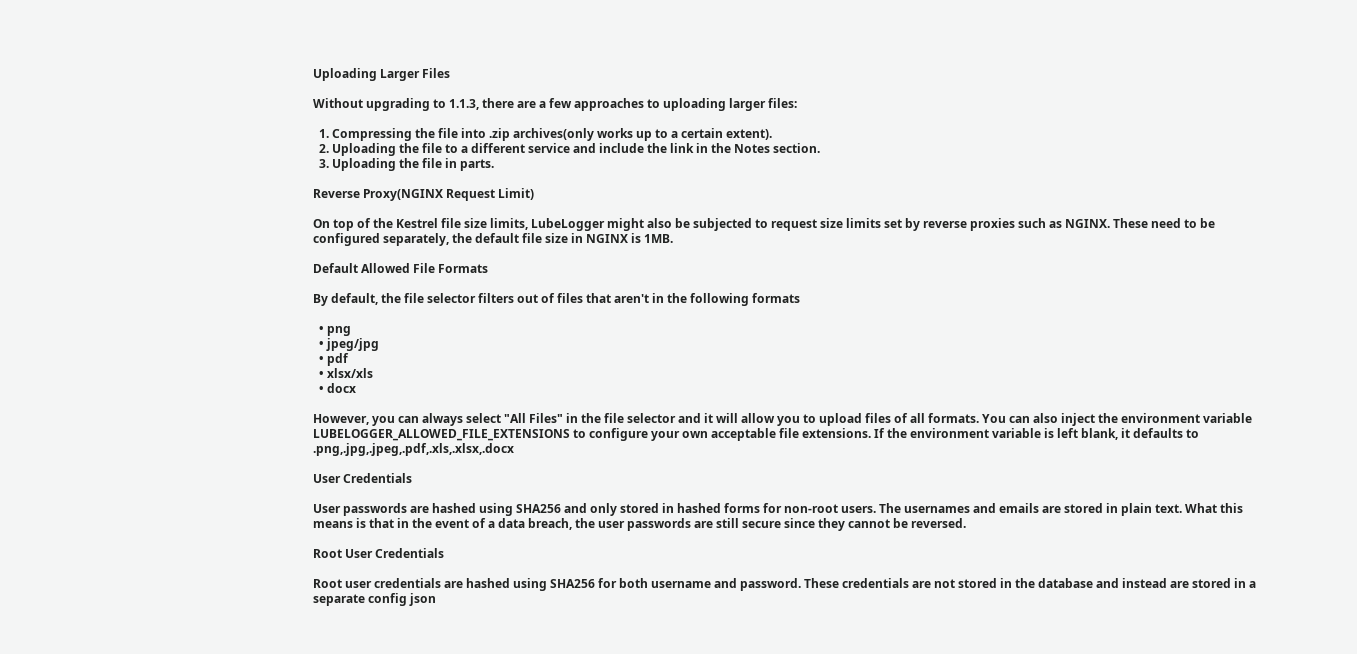Uploading Larger Files

Without upgrading to 1.1.3, there are a few approaches to uploading larger files:

  1. Compressing the file into .zip archives(only works up to a certain extent).
  2. Uploading the file to a different service and include the link in the Notes section.
  3. Uploading the file in parts.

Reverse Proxy(NGINX Request Limit)

On top of the Kestrel file size limits, LubeLogger might also be subjected to request size limits set by reverse proxies such as NGINX. These need to be configured separately, the default file size in NGINX is 1MB.

Default Allowed File Formats

By default, the file selector filters out of files that aren't in the following formats

  • png
  • jpeg/jpg
  • pdf
  • xlsx/xls
  • docx

However, you can always select "All Files" in the file selector and it will allow you to upload files of all formats. You can also inject the environment variable LUBELOGGER_ALLOWED_FILE_EXTENSIONS to configure your own acceptable file extensions. If the environment variable is left blank, it defaults to .png,.jpg,.jpeg,.pdf,.xls,.xlsx,.docx

User Credentials

User passwords are hashed using SHA256 and only stored in hashed forms for non-root users. The usernames and emails are stored in plain text. What this means is that in the event of a data breach, the user passwords are still secure since they cannot be reversed.

Root User Credentials

Root user credentials are hashed using SHA256 for both username and password. These credentials are not stored in the database and instead are stored in a separate config json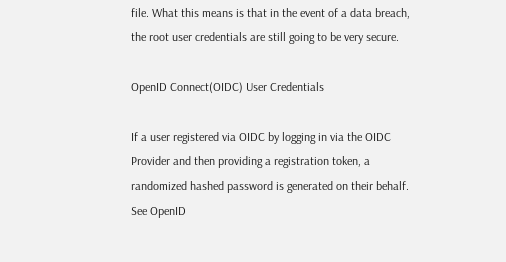file. What this means is that in the event of a data breach, the root user credentials are still going to be very secure.

OpenID Connect(OIDC) User Credentials

If a user registered via OIDC by logging in via the OIDC Provider and then providing a registration token, a randomized hashed password is generated on their behalf. See OpenID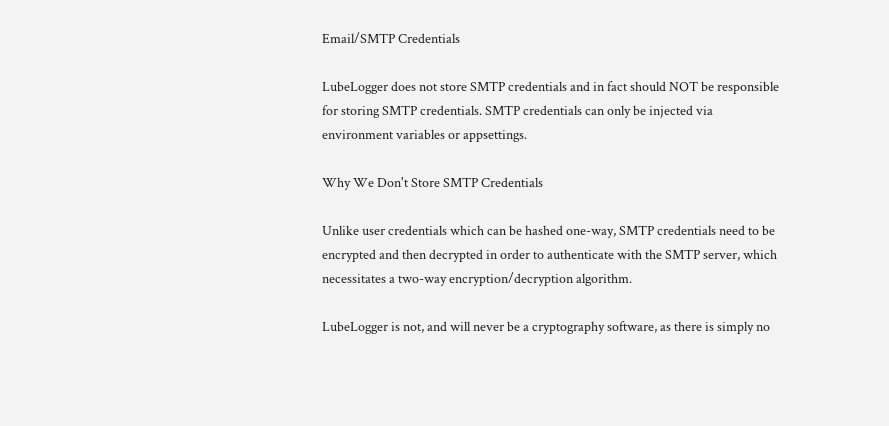Email/SMTP Credentials

LubeLogger does not store SMTP credentials and in fact should NOT be responsible for storing SMTP credentials. SMTP credentials can only be injected via environment variables or appsettings.

Why We Don't Store SMTP Credentials

Unlike user credentials which can be hashed one-way, SMTP credentials need to be encrypted and then decrypted in order to authenticate with the SMTP server, which necessitates a two-way encryption/decryption algorithm.

LubeLogger is not, and will never be a cryptography software, as there is simply no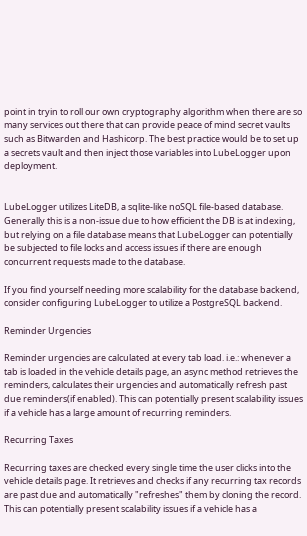point in tryin to roll our own cryptography algorithm when there are so many services out there that can provide peace of mind secret vaults such as Bitwarden and Hashicorp. The best practice would be to set up a secrets vault and then inject those variables into LubeLogger upon deployment.


LubeLogger utilizes LiteDB, a sqlite-like noSQL file-based database. Generally this is a non-issue due to how efficient the DB is at indexing, but relying on a file database means that LubeLogger can potentially be subjected to file locks and access issues if there are enough concurrent requests made to the database.

If you find yourself needing more scalability for the database backend, consider configuring LubeLogger to utilize a PostgreSQL backend.

Reminder Urgencies

Reminder urgencies are calculated at every tab load. i.e.: whenever a tab is loaded in the vehicle details page, an async method retrieves the reminders, calculates their urgencies and automatically refresh past due reminders(if enabled). This can potentially present scalability issues if a vehicle has a large amount of recurring reminders.

Recurring Taxes

Recurring taxes are checked every single time the user clicks into the vehicle details page. It retrieves and checks if any recurring tax records are past due and automatically "refreshes" them by cloning the record. This can potentially present scalability issues if a vehicle has a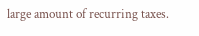large amount of recurring taxes.